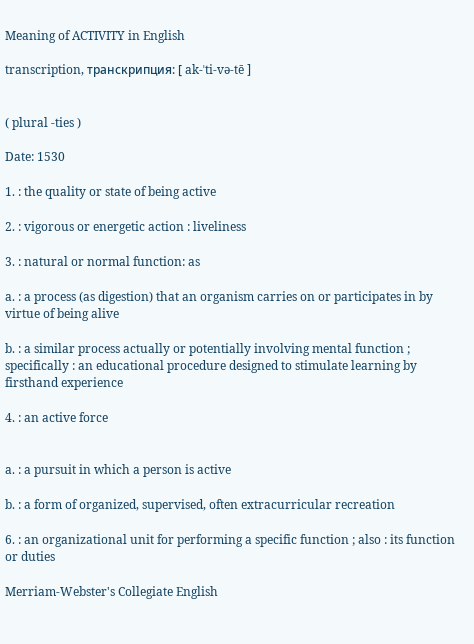Meaning of ACTIVITY in English

transcription, транскрипция: [ ak-ˈti-və-tē ]


( plural -ties )

Date: 1530

1. : the quality or state of being active

2. : vigorous or energetic action : liveliness

3. : natural or normal function: as

a. : a process (as digestion) that an organism carries on or participates in by virtue of being alive

b. : a similar process actually or potentially involving mental function ; specifically : an educational procedure designed to stimulate learning by firsthand experience

4. : an active force


a. : a pursuit in which a person is active

b. : a form of organized, supervised, often extracurricular recreation

6. : an organizational unit for performing a specific function ; also : its function or duties

Merriam-Webster's Collegiate English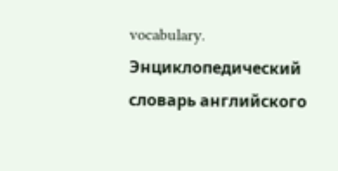vocabulary.      Энциклопедический словарь английского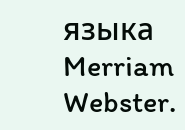языка Merriam Webster.